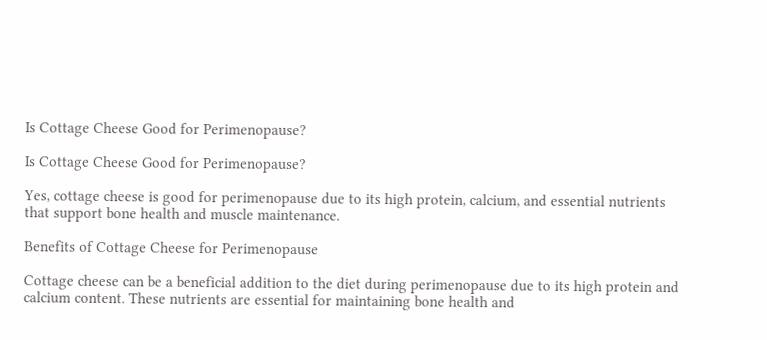Is Cottage Cheese Good for Perimenopause?

Is Cottage Cheese Good for Perimenopause?

Yes, cottage cheese is good for perimenopause due to its high protein, calcium, and essential nutrients that support bone health and muscle maintenance.

Benefits of Cottage Cheese for Perimenopause

Cottage cheese can be a beneficial addition to the diet during perimenopause due to its high protein and calcium content. These nutrients are essential for maintaining bone health and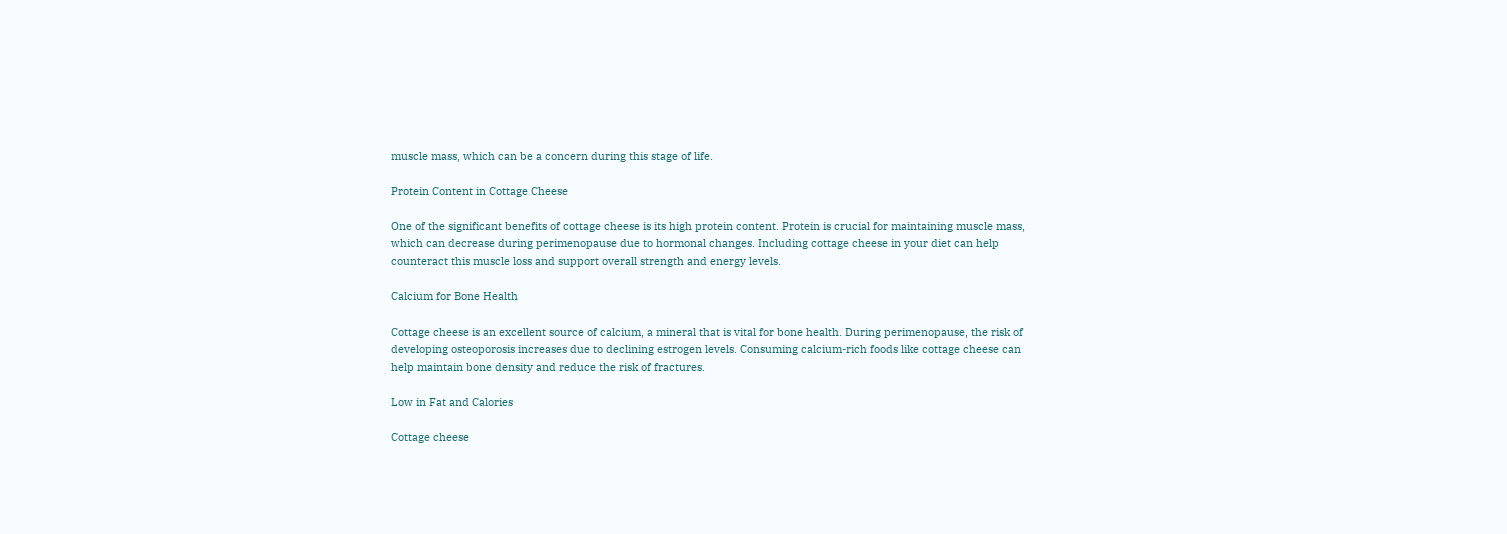muscle mass, which can be a concern during this stage of life.

Protein Content in Cottage Cheese

One of the significant benefits of cottage cheese is its high protein content. Protein is crucial for maintaining muscle mass, which can decrease during perimenopause due to hormonal changes. Including cottage cheese in your diet can help counteract this muscle loss and support overall strength and energy levels.

Calcium for Bone Health

Cottage cheese is an excellent source of calcium, a mineral that is vital for bone health. During perimenopause, the risk of developing osteoporosis increases due to declining estrogen levels. Consuming calcium-rich foods like cottage cheese can help maintain bone density and reduce the risk of fractures.

Low in Fat and Calories

Cottage cheese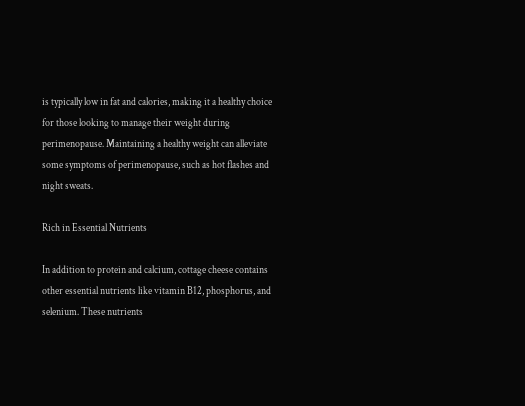is typically low in fat and calories, making it a healthy choice for those looking to manage their weight during perimenopause. Maintaining a healthy weight can alleviate some symptoms of perimenopause, such as hot flashes and night sweats.

Rich in Essential Nutrients

In addition to protein and calcium, cottage cheese contains other essential nutrients like vitamin B12, phosphorus, and selenium. These nutrients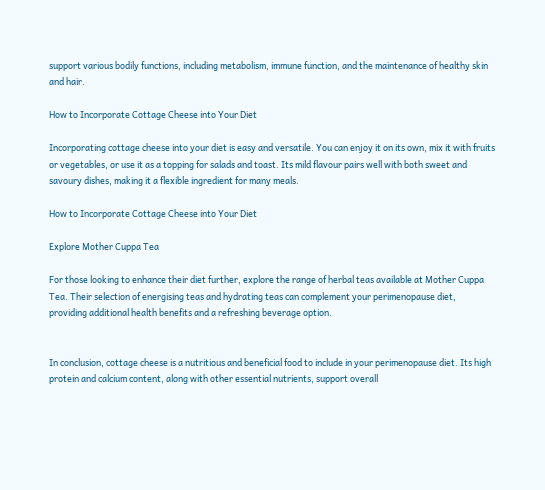support various bodily functions, including metabolism, immune function, and the maintenance of healthy skin and hair.

How to Incorporate Cottage Cheese into Your Diet

Incorporating cottage cheese into your diet is easy and versatile. You can enjoy it on its own, mix it with fruits or vegetables, or use it as a topping for salads and toast. Its mild flavour pairs well with both sweet and savoury dishes, making it a flexible ingredient for many meals.

How to Incorporate Cottage Cheese into Your Diet

Explore Mother Cuppa Tea

For those looking to enhance their diet further, explore the range of herbal teas available at Mother Cuppa Tea. Their selection of energising teas and hydrating teas can complement your perimenopause diet, providing additional health benefits and a refreshing beverage option.


In conclusion, cottage cheese is a nutritious and beneficial food to include in your perimenopause diet. Its high protein and calcium content, along with other essential nutrients, support overall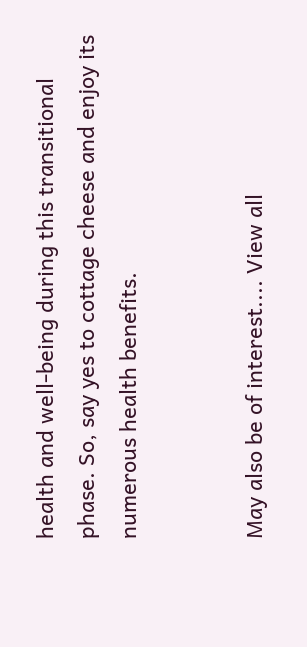health and well-being during this transitional phase. So, say yes to cottage cheese and enjoy its numerous health benefits.


May also be of interest.... View all